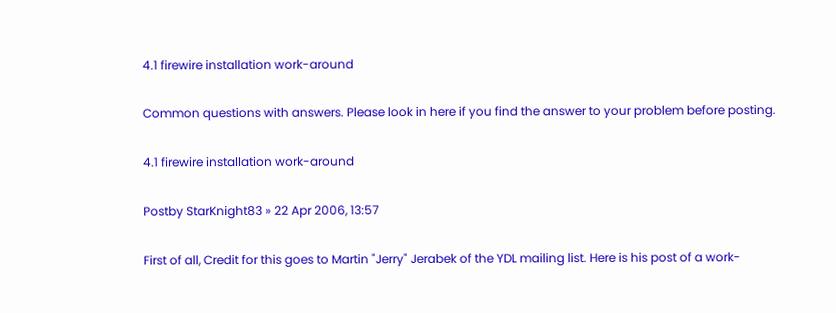4.1 firewire installation work-around

Common questions with answers. Please look in here if you find the answer to your problem before posting.

4.1 firewire installation work-around

Postby StarKnight83 » 22 Apr 2006, 13:57

First of all, Credit for this goes to Martin "Jerry" Jerabek of the YDL mailing list. Here is his post of a work-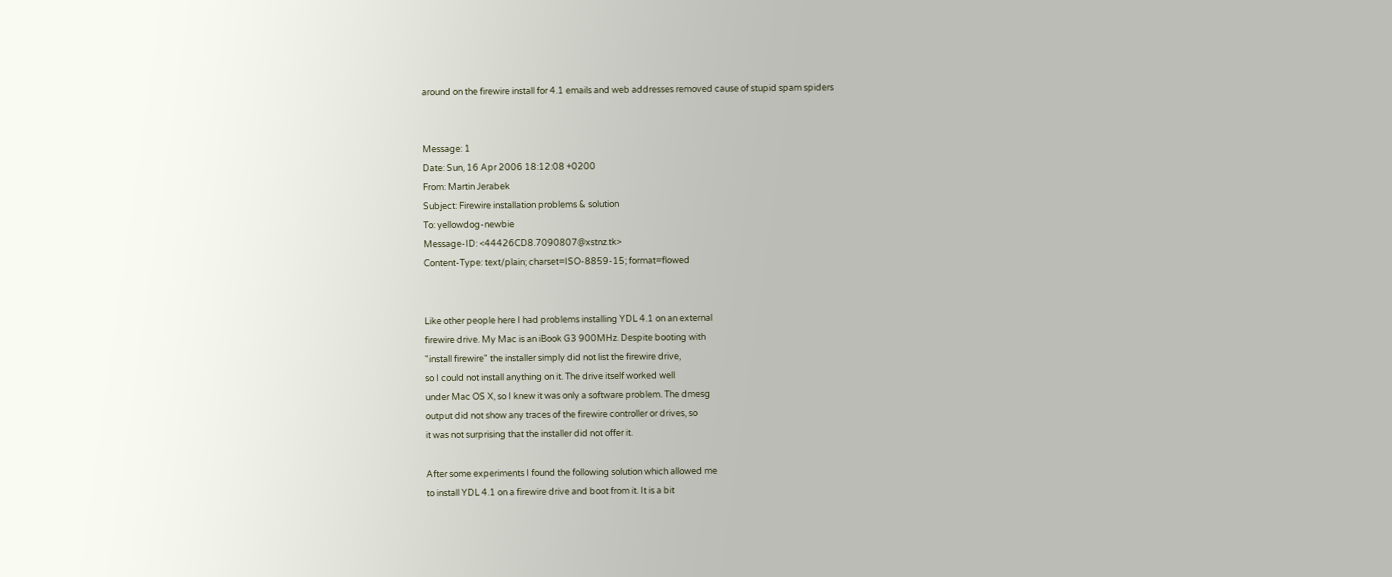around on the firewire install for 4.1 emails and web addresses removed cause of stupid spam spiders


Message: 1
Date: Sun, 16 Apr 2006 18:12:08 +0200
From: Martin Jerabek
Subject: Firewire installation problems & solution
To: yellowdog-newbie
Message-ID: <44426CD8.7090807@xstnz.tk>
Content-Type: text/plain; charset=ISO-8859-15; format=flowed


Like other people here I had problems installing YDL 4.1 on an external
firewire drive. My Mac is an iBook G3 900MHz. Despite booting with
"install firewire" the installer simply did not list the firewire drive,
so I could not install anything on it. The drive itself worked well
under Mac OS X, so I knew it was only a software problem. The dmesg
output did not show any traces of the firewire controller or drives, so
it was not surprising that the installer did not offer it.

After some experiments I found the following solution which allowed me
to install YDL 4.1 on a firewire drive and boot from it. It is a bit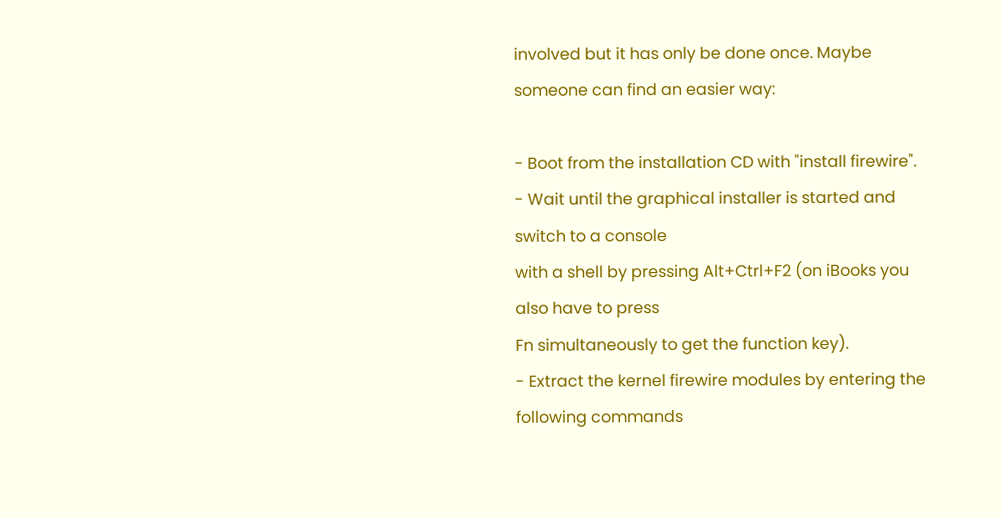involved but it has only be done once. Maybe someone can find an easier way:

- Boot from the installation CD with "install firewire".
- Wait until the graphical installer is started and switch to a console
with a shell by pressing Alt+Ctrl+F2 (on iBooks you also have to press
Fn simultaneously to get the function key).
- Extract the kernel firewire modules by entering the following commands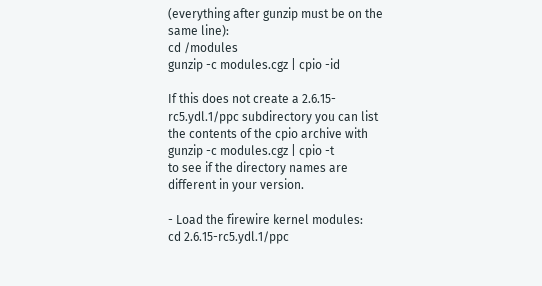(everything after gunzip must be on the same line):
cd /modules
gunzip -c modules.cgz | cpio -id

If this does not create a 2.6.15-rc5.ydl.1/ppc subdirectory you can list
the contents of the cpio archive with
gunzip -c modules.cgz | cpio -t
to see if the directory names are different in your version.

- Load the firewire kernel modules:
cd 2.6.15-rc5.ydl.1/ppc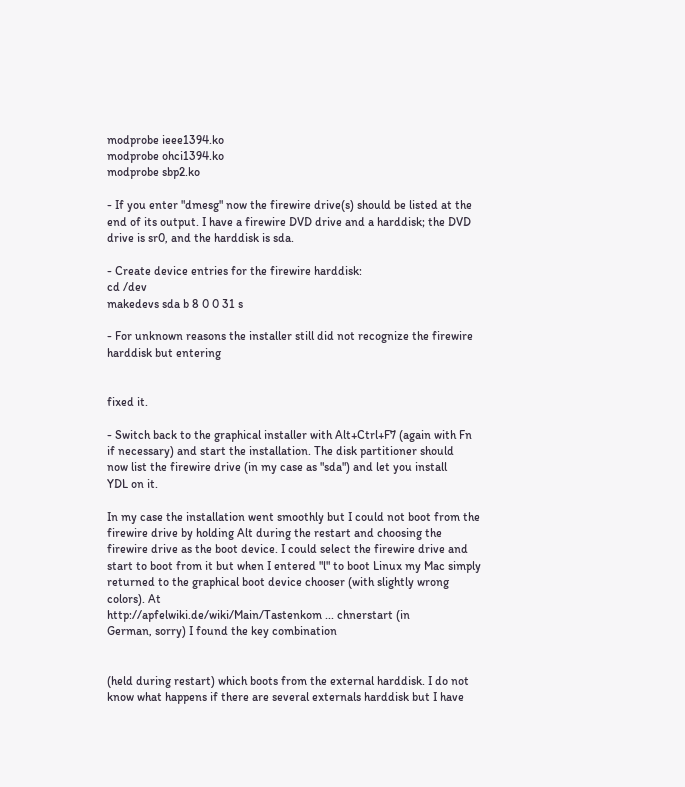modprobe ieee1394.ko
modprobe ohci1394.ko
modprobe sbp2.ko

- If you enter "dmesg" now the firewire drive(s) should be listed at the
end of its output. I have a firewire DVD drive and a harddisk; the DVD
drive is sr0, and the harddisk is sda.

- Create device entries for the firewire harddisk:
cd /dev
makedevs sda b 8 0 0 31 s

- For unknown reasons the installer still did not recognize the firewire
harddisk but entering


fixed it.

- Switch back to the graphical installer with Alt+Ctrl+F7 (again with Fn
if necessary) and start the installation. The disk partitioner should
now list the firewire drive (in my case as "sda") and let you install
YDL on it.

In my case the installation went smoothly but I could not boot from the
firewire drive by holding Alt during the restart and choosing the
firewire drive as the boot device. I could select the firewire drive and
start to boot from it but when I entered "l" to boot Linux my Mac simply
returned to the graphical boot device chooser (with slightly wrong
colors). At
http://apfelwiki.de/wiki/Main/Tastenkom ... chnerstart (in
German, sorry) I found the key combination


(held during restart) which boots from the external harddisk. I do not
know what happens if there are several externals harddisk but I have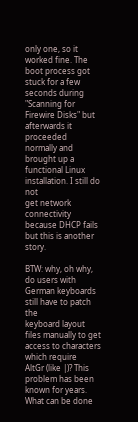only one, so it worked fine. The boot process got stuck for a few
seconds during "Scanning for Firewire Disks" but afterwards it proceeded
normally and brought up a functional Linux installation. I still do not
get network connectivity because DHCP fails but this is another story.

BTW: why, oh why, do users with German keyboards still have to patch the
keyboard layout files manually to get access to characters which require
AltGr (like |)? This problem has been known for years. What can be done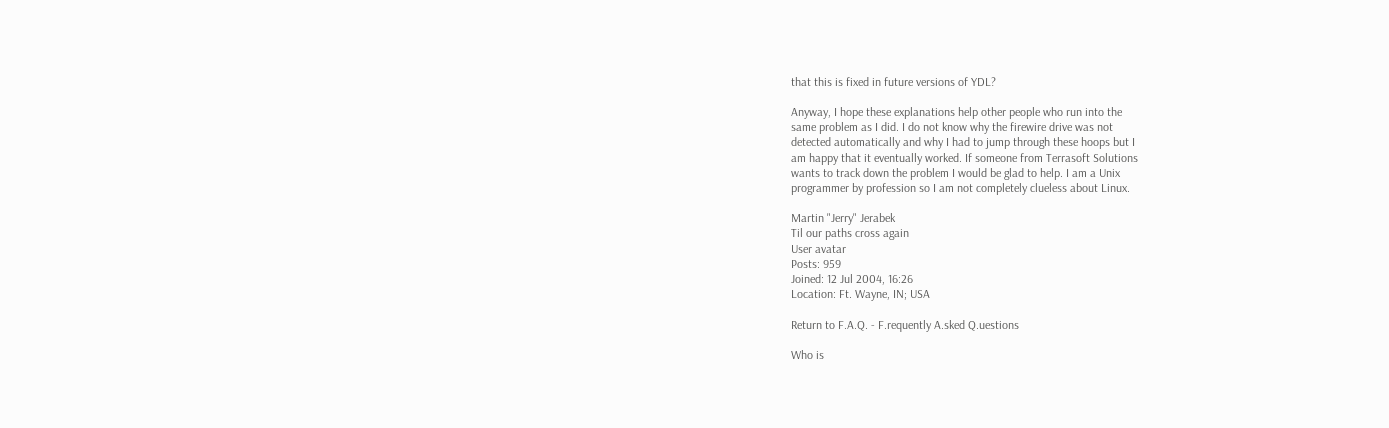that this is fixed in future versions of YDL?

Anyway, I hope these explanations help other people who run into the
same problem as I did. I do not know why the firewire drive was not
detected automatically and why I had to jump through these hoops but I
am happy that it eventually worked. If someone from Terrasoft Solutions
wants to track down the problem I would be glad to help. I am a Unix
programmer by profession so I am not completely clueless about Linux.

Martin "Jerry" Jerabek
Til our paths cross again
User avatar
Posts: 959
Joined: 12 Jul 2004, 16:26
Location: Ft. Wayne, IN; USA

Return to F.A.Q. - F.requently A.sked Q.uestions

Who is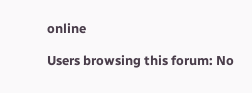online

Users browsing this forum: No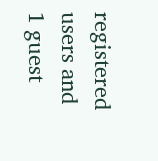registered users and 1 guest